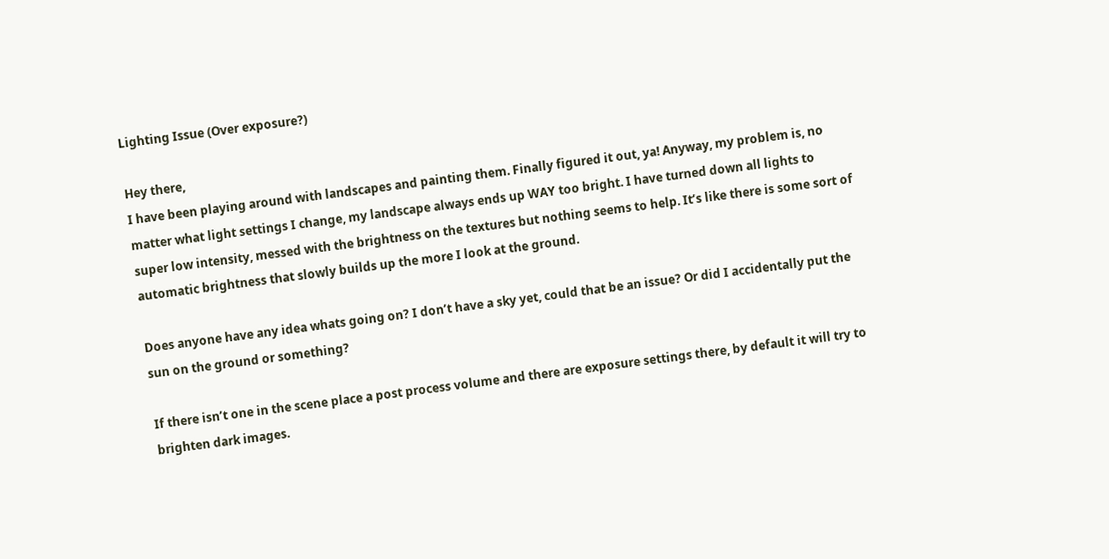Lighting Issue (Over exposure?)

Hey there,
I have been playing around with landscapes and painting them. Finally figured it out, ya! Anyway, my problem is, no matter what light settings I change, my landscape always ends up WAY too bright. I have turned down all lights to super low intensity, messed with the brightness on the textures but nothing seems to help. It’s like there is some sort of automatic brightness that slowly builds up the more I look at the ground.

Does anyone have any idea whats going on? I don’t have a sky yet, could that be an issue? Or did I accidentally put the sun on the ground or something?

If there isn’t one in the scene place a post process volume and there are exposure settings there, by default it will try to brighten dark images.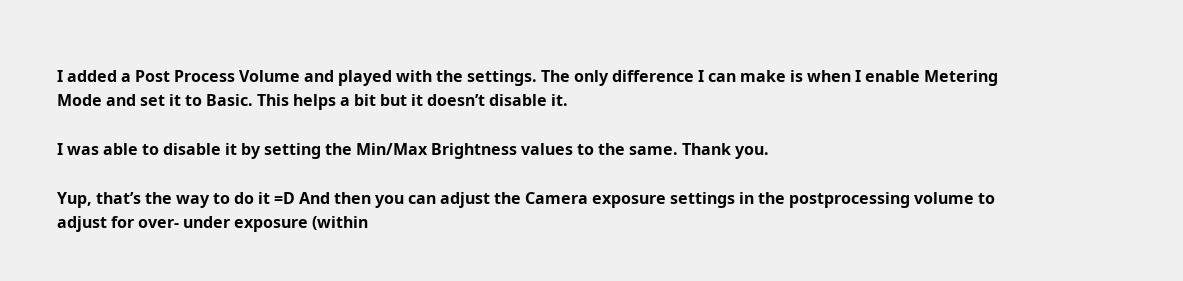I added a Post Process Volume and played with the settings. The only difference I can make is when I enable Metering Mode and set it to Basic. This helps a bit but it doesn’t disable it.

I was able to disable it by setting the Min/Max Brightness values to the same. Thank you.

Yup, that’s the way to do it =D And then you can adjust the Camera exposure settings in the postprocessing volume to adjust for over- under exposure (within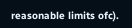reasonable limits ofc).